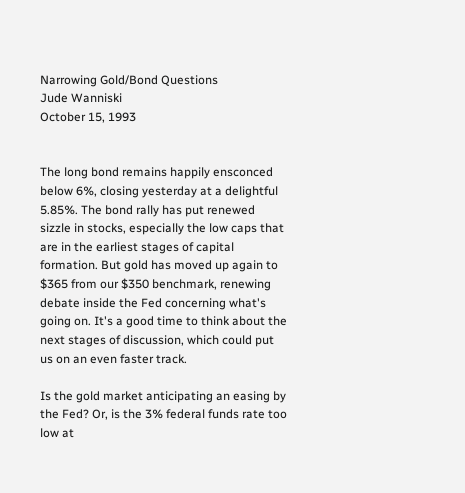Narrowing Gold/Bond Questions
Jude Wanniski
October 15, 1993


The long bond remains happily ensconced below 6%, closing yesterday at a delightful 5.85%. The bond rally has put renewed sizzle in stocks, especially the low caps that are in the earliest stages of capital formation. But gold has moved up again to $365 from our $350 benchmark, renewing debate inside the Fed concerning what's going on. It's a good time to think about the next stages of discussion, which could put us on an even faster track.

Is the gold market anticipating an easing by the Fed? Or, is the 3% federal funds rate too low at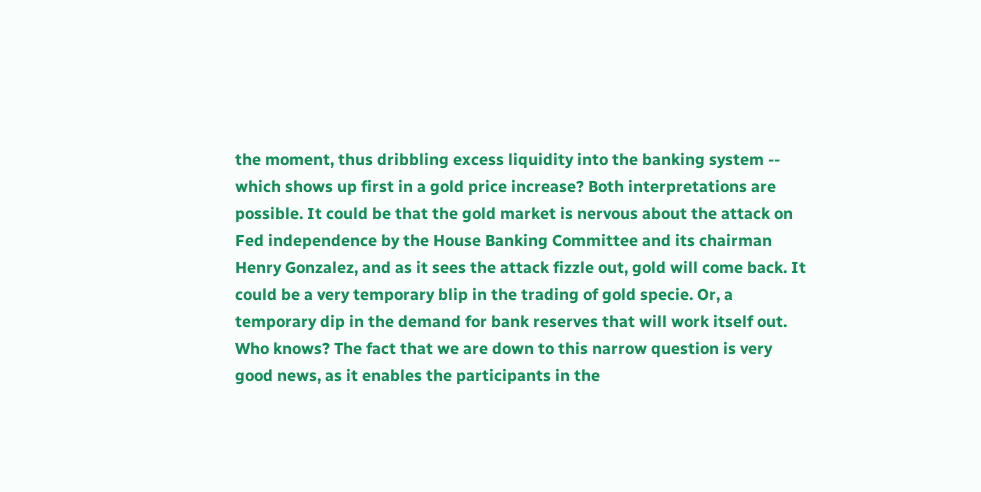the moment, thus dribbling excess liquidity into the banking system -- which shows up first in a gold price increase? Both interpretations are possible. It could be that the gold market is nervous about the attack on Fed independence by the House Banking Committee and its chairman Henry Gonzalez, and as it sees the attack fizzle out, gold will come back. It could be a very temporary blip in the trading of gold specie. Or, a temporary dip in the demand for bank reserves that will work itself out. Who knows? The fact that we are down to this narrow question is very good news, as it enables the participants in the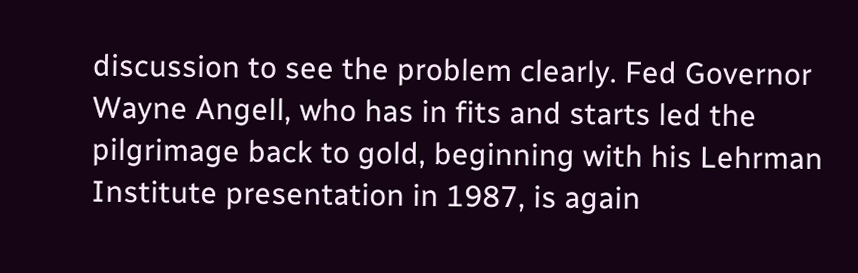discussion to see the problem clearly. Fed Governor Wayne Angell, who has in fits and starts led the pilgrimage back to gold, beginning with his Lehrman Institute presentation in 1987, is again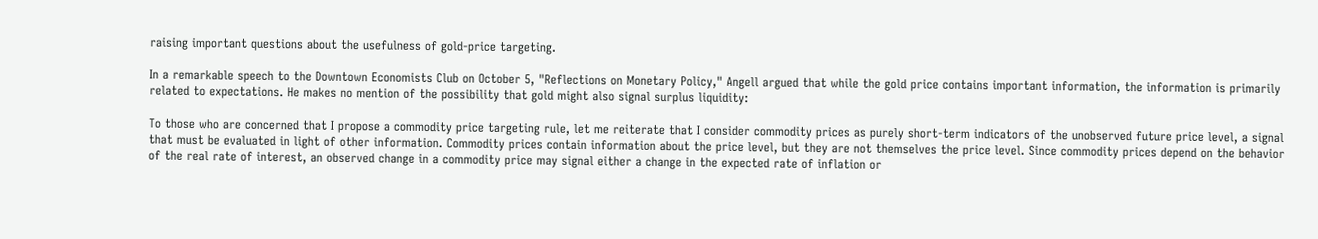raising important questions about the usefulness of gold-price targeting.

In a remarkable speech to the Downtown Economists Club on October 5, "Reflections on Monetary Policy," Angell argued that while the gold price contains important information, the information is primarily related to expectations. He makes no mention of the possibility that gold might also signal surplus liquidity:

To those who are concerned that I propose a commodity price targeting rule, let me reiterate that I consider commodity prices as purely short-term indicators of the unobserved future price level, a signal that must be evaluated in light of other information. Commodity prices contain information about the price level, but they are not themselves the price level. Since commodity prices depend on the behavior of the real rate of interest, an observed change in a commodity price may signal either a change in the expected rate of inflation or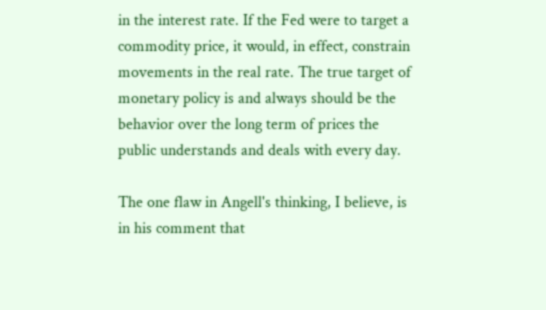in the interest rate. If the Fed were to target a commodity price, it would, in effect, constrain movements in the real rate. The true target of monetary policy is and always should be the behavior over the long term of prices the public understands and deals with every day.

The one flaw in Angell's thinking, I believe, is in his comment that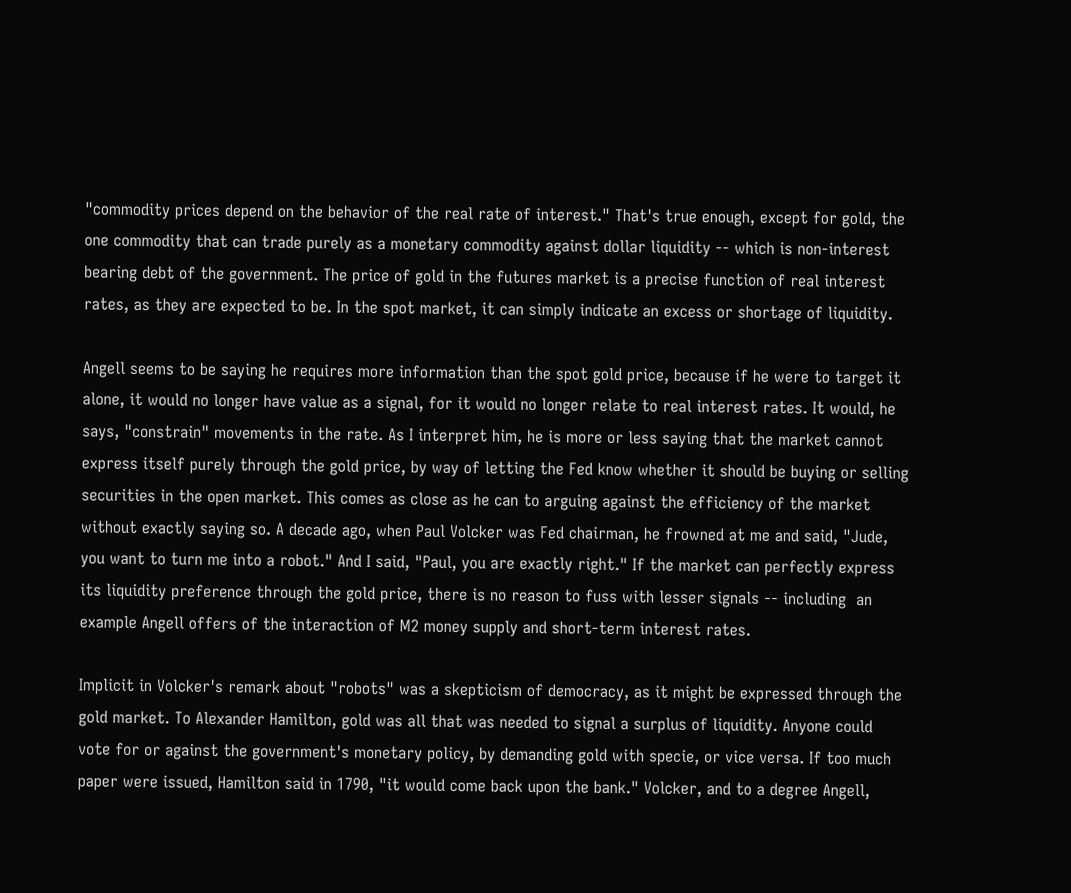"commodity prices depend on the behavior of the real rate of interest." That's true enough, except for gold, the one commodity that can trade purely as a monetary commodity against dollar liquidity -- which is non-interest bearing debt of the government. The price of gold in the futures market is a precise function of real interest rates, as they are expected to be. In the spot market, it can simply indicate an excess or shortage of liquidity.

Angell seems to be saying he requires more information than the spot gold price, because if he were to target it alone, it would no longer have value as a signal, for it would no longer relate to real interest rates. It would, he says, "constrain" movements in the rate. As I interpret him, he is more or less saying that the market cannot express itself purely through the gold price, by way of letting the Fed know whether it should be buying or selling securities in the open market. This comes as close as he can to arguing against the efficiency of the market without exactly saying so. A decade ago, when Paul Volcker was Fed chairman, he frowned at me and said, "Jude, you want to turn me into a robot." And I said, "Paul, you are exactly right." If the market can perfectly express its liquidity preference through the gold price, there is no reason to fuss with lesser signals -- including  an example Angell offers of the interaction of M2 money supply and short-term interest rates.

Implicit in Volcker's remark about "robots" was a skepticism of democracy, as it might be expressed through the gold market. To Alexander Hamilton, gold was all that was needed to signal a surplus of liquidity. Anyone could vote for or against the government's monetary policy, by demanding gold with specie, or vice versa. If too much paper were issued, Hamilton said in 1790, "it would come back upon the bank." Volcker, and to a degree Angell,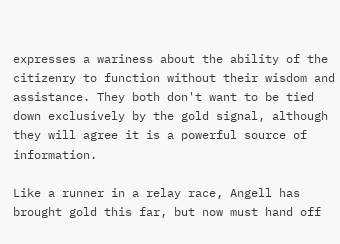expresses a wariness about the ability of the citizenry to function without their wisdom and assistance. They both don't want to be tied down exclusively by the gold signal, although they will agree it is a powerful source of information.

Like a runner in a relay race, Angell has brought gold this far, but now must hand off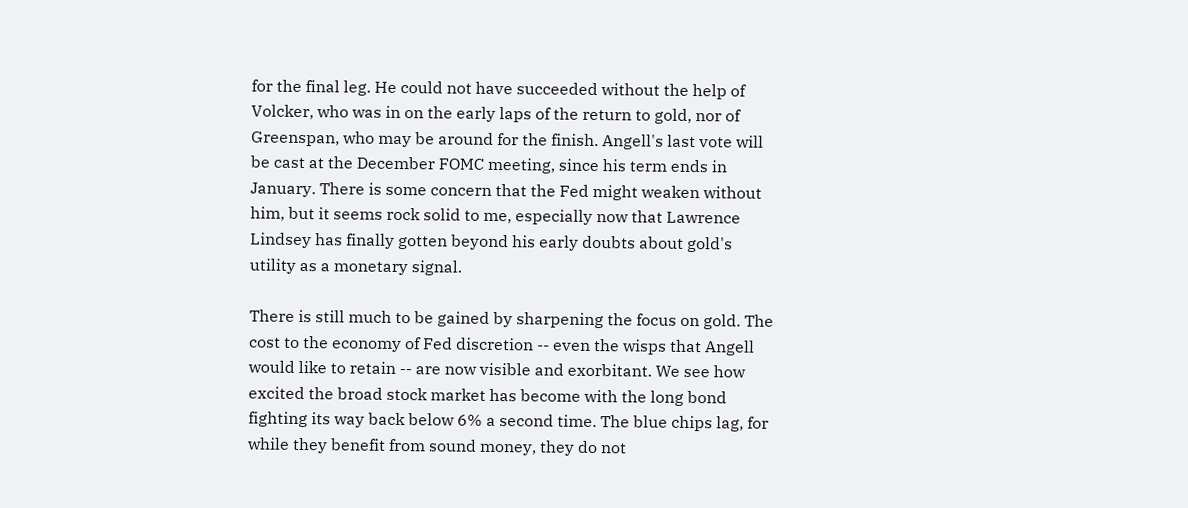for the final leg. He could not have succeeded without the help of Volcker, who was in on the early laps of the return to gold, nor of Greenspan, who may be around for the finish. Angell's last vote will be cast at the December FOMC meeting, since his term ends in January. There is some concern that the Fed might weaken without him, but it seems rock solid to me, especially now that Lawrence Lindsey has finally gotten beyond his early doubts about gold's utility as a monetary signal.

There is still much to be gained by sharpening the focus on gold. The cost to the economy of Fed discretion -- even the wisps that Angell would like to retain -- are now visible and exorbitant. We see how excited the broad stock market has become with the long bond fighting its way back below 6% a second time. The blue chips lag, for while they benefit from sound money, they do not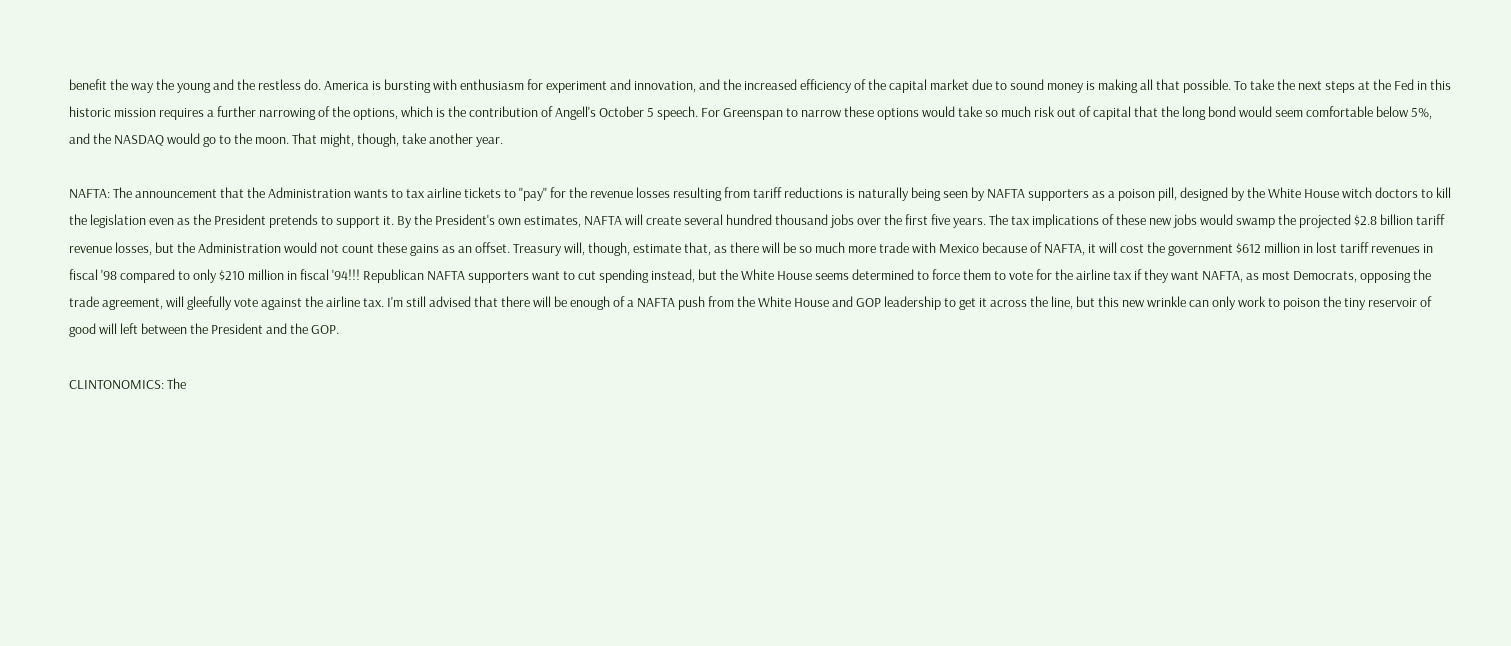benefit the way the young and the restless do. America is bursting with enthusiasm for experiment and innovation, and the increased efficiency of the capital market due to sound money is making all that possible. To take the next steps at the Fed in this historic mission requires a further narrowing of the options, which is the contribution of Angell's October 5 speech. For Greenspan to narrow these options would take so much risk out of capital that the long bond would seem comfortable below 5%, and the NASDAQ would go to the moon. That might, though, take another year.

NAFTA: The announcement that the Administration wants to tax airline tickets to "pay" for the revenue losses resulting from tariff reductions is naturally being seen by NAFTA supporters as a poison pill, designed by the White House witch doctors to kill the legislation even as the President pretends to support it. By the President's own estimates, NAFTA will create several hundred thousand jobs over the first five years. The tax implications of these new jobs would swamp the projected $2.8 billion tariff revenue losses, but the Administration would not count these gains as an offset. Treasury will, though, estimate that, as there will be so much more trade with Mexico because of NAFTA, it will cost the government $612 million in lost tariff revenues in fiscal '98 compared to only $210 million in fiscal '94!!! Republican NAFTA supporters want to cut spending instead, but the White House seems determined to force them to vote for the airline tax if they want NAFTA, as most Democrats, opposing the trade agreement, will gleefully vote against the airline tax. I'm still advised that there will be enough of a NAFTA push from the White House and GOP leadership to get it across the line, but this new wrinkle can only work to poison the tiny reservoir of good will left between the President and the GOP.

CLINTONOMICS: The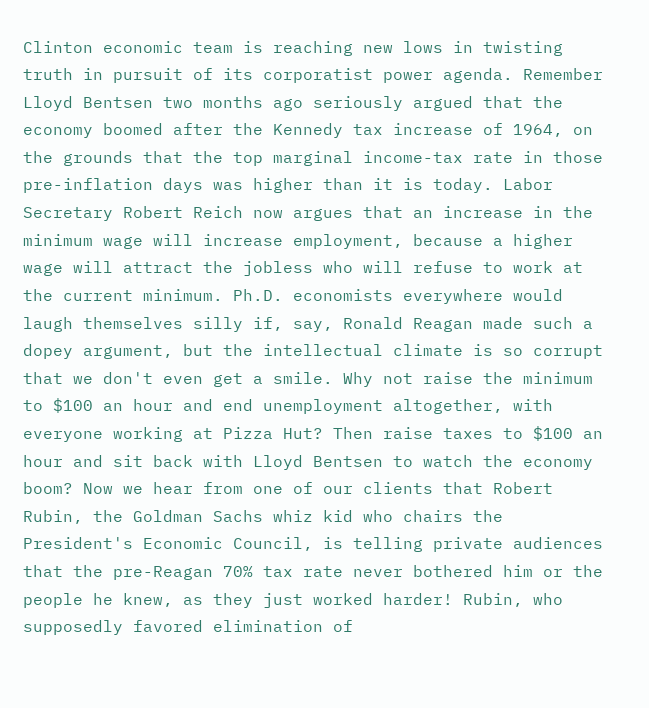Clinton economic team is reaching new lows in twisting truth in pursuit of its corporatist power agenda. Remember Lloyd Bentsen two months ago seriously argued that the economy boomed after the Kennedy tax increase of 1964, on the grounds that the top marginal income-tax rate in those pre-inflation days was higher than it is today. Labor Secretary Robert Reich now argues that an increase in the minimum wage will increase employment, because a higher wage will attract the jobless who will refuse to work at the current minimum. Ph.D. economists everywhere would laugh themselves silly if, say, Ronald Reagan made such a dopey argument, but the intellectual climate is so corrupt that we don't even get a smile. Why not raise the minimum to $100 an hour and end unemployment altogether, with everyone working at Pizza Hut? Then raise taxes to $100 an hour and sit back with Lloyd Bentsen to watch the economy boom? Now we hear from one of our clients that Robert Rubin, the Goldman Sachs whiz kid who chairs the President's Economic Council, is telling private audiences that the pre-Reagan 70% tax rate never bothered him or the people he knew, as they just worked harder! Rubin, who supposedly favored elimination of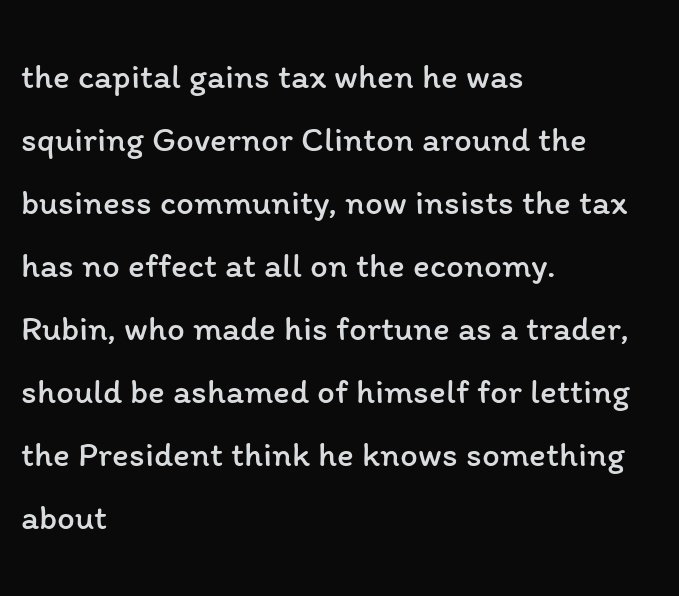the capital gains tax when he was squiring Governor Clinton around the business community, now insists the tax has no effect at all on the economy. Rubin, who made his fortune as a trader, should be ashamed of himself for letting the President think he knows something about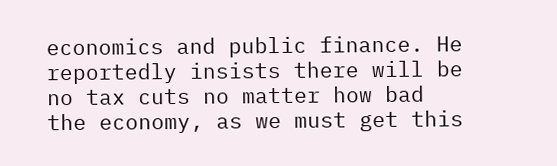economics and public finance. He reportedly insists there will be no tax cuts no matter how bad the economy, as we must get this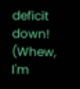deficit down! (Whew, I'm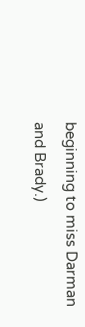beginning to miss Darman and Brady.)